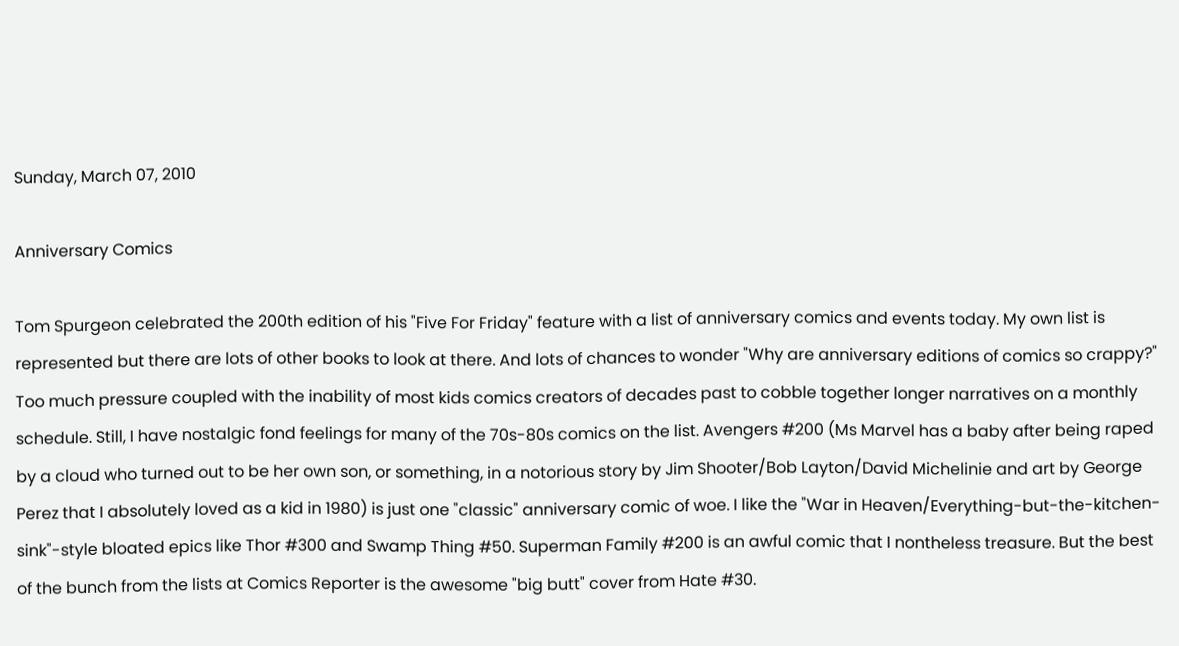Sunday, March 07, 2010

Anniversary Comics

Tom Spurgeon celebrated the 200th edition of his "Five For Friday" feature with a list of anniversary comics and events today. My own list is represented but there are lots of other books to look at there. And lots of chances to wonder "Why are anniversary editions of comics so crappy?" Too much pressure coupled with the inability of most kids comics creators of decades past to cobble together longer narratives on a monthly schedule. Still, I have nostalgic fond feelings for many of the 70s-80s comics on the list. Avengers #200 (Ms Marvel has a baby after being raped by a cloud who turned out to be her own son, or something, in a notorious story by Jim Shooter/Bob Layton/David Michelinie and art by George Perez that I absolutely loved as a kid in 1980) is just one "classic" anniversary comic of woe. I like the "War in Heaven/Everything-but-the-kitchen-sink"-style bloated epics like Thor #300 and Swamp Thing #50. Superman Family #200 is an awful comic that I nontheless treasure. But the best of the bunch from the lists at Comics Reporter is the awesome "big butt" cover from Hate #30.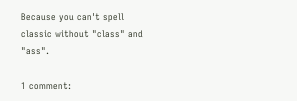Because you can't spell classic without "class" and "ass".

1 comment: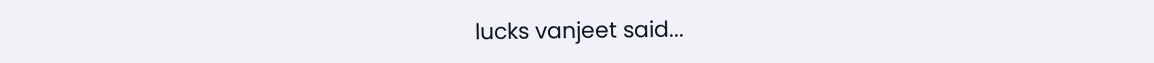lucks vanjeet said...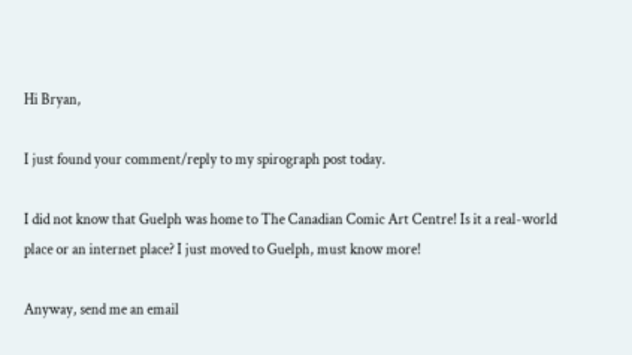Hi Bryan,

I just found your comment/reply to my spirograph post today.

I did not know that Guelph was home to The Canadian Comic Art Centre! Is it a real-world place or an internet place? I just moved to Guelph, must know more!

Anyway, send me an email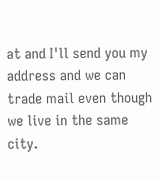at and I'll send you my address and we can trade mail even though we live in the same city.